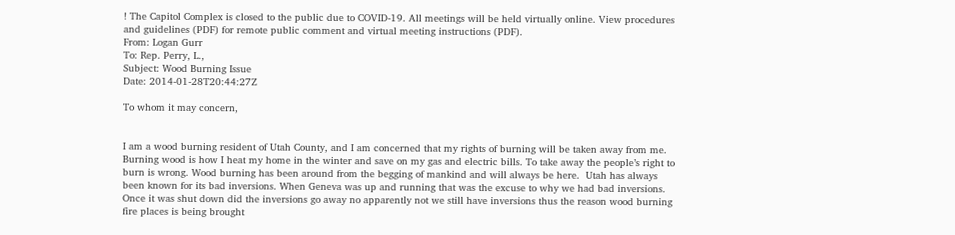! The Capitol Complex is closed to the public due to COVID-19. All meetings will be held virtually online. View procedures and guidelines (PDF) for remote public comment and virtual meeting instructions (PDF).
From: Logan Gurr
To: Rep. Perry, L.,
Subject: Wood Burning Issue
Date: 2014-01-28T20:44:27Z

To whom it may concern,


I am a wood burning resident of Utah County, and I am concerned that my rights of burning will be taken away from me. Burning wood is how I heat my home in the winter and save on my gas and electric bills. To take away the people’s right to burn is wrong. Wood burning has been around from the begging of mankind and will always be here.  Utah has always been known for its bad inversions. When Geneva was up and running that was the excuse to why we had bad inversions. Once it was shut down did the inversions go away no apparently not we still have inversions thus the reason wood burning fire places is being brought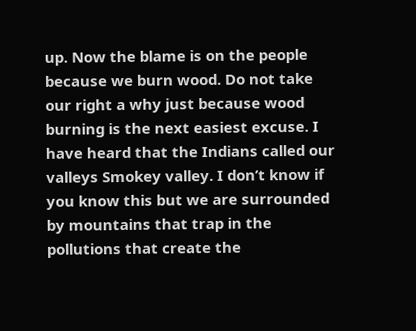up. Now the blame is on the people because we burn wood. Do not take our right a why just because wood burning is the next easiest excuse. I have heard that the Indians called our valleys Smokey valley. I don’t know if you know this but we are surrounded by mountains that trap in the pollutions that create the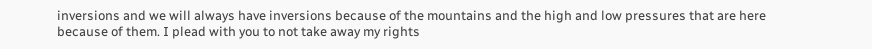inversions and we will always have inversions because of the mountains and the high and low pressures that are here because of them. I plead with you to not take away my rights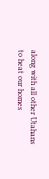along with all other Utahans to heat our homes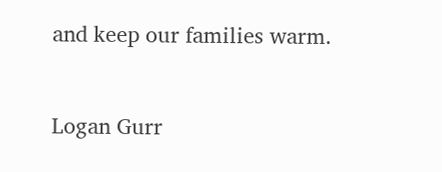and keep our families warm.


Logan Gurr